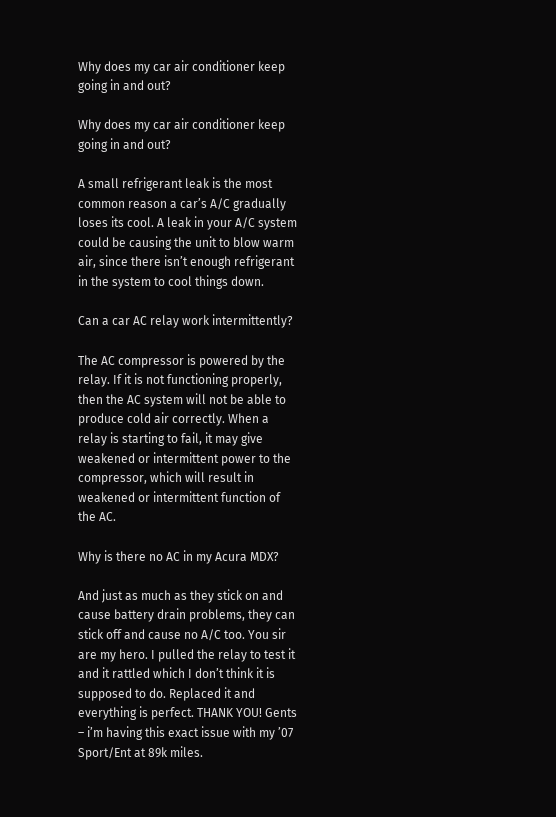Why does my car air conditioner keep going in and out?

Why does my car air conditioner keep going in and out?

A small refrigerant leak is the most common reason a car’s A/C gradually loses its cool. A leak in your A/C system could be causing the unit to blow warm air, since there isn’t enough refrigerant in the system to cool things down.

Can a car AC relay work intermittently?

The AC compressor is powered by the relay. If it is not functioning properly, then the AC system will not be able to produce cold air correctly. When a relay is starting to fail, it may give weakened or intermittent power to the compressor, which will result in weakened or intermittent function of the AC.

Why is there no AC in my Acura MDX?

And just as much as they stick on and cause battery drain problems, they can stick off and cause no A/C too. You sir are my hero. I pulled the relay to test it and it rattled which I don’t think it is supposed to do. Replaced it and everything is perfect. THANK YOU! Gents – i’m having this exact issue with my ’07 Sport/Ent at 89k miles.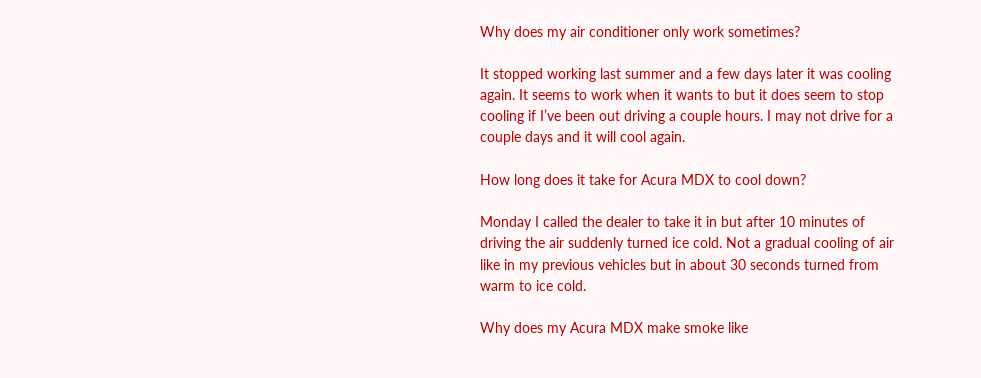Why does my air conditioner only work sometimes?

It stopped working last summer and a few days later it was cooling again. It seems to work when it wants to but it does seem to stop cooling if I’ve been out driving a couple hours. I may not drive for a couple days and it will cool again.

How long does it take for Acura MDX to cool down?

Monday I called the dealer to take it in but after 10 minutes of driving the air suddenly turned ice cold. Not a gradual cooling of air like in my previous vehicles but in about 30 seconds turned from warm to ice cold.

Why does my Acura MDX make smoke like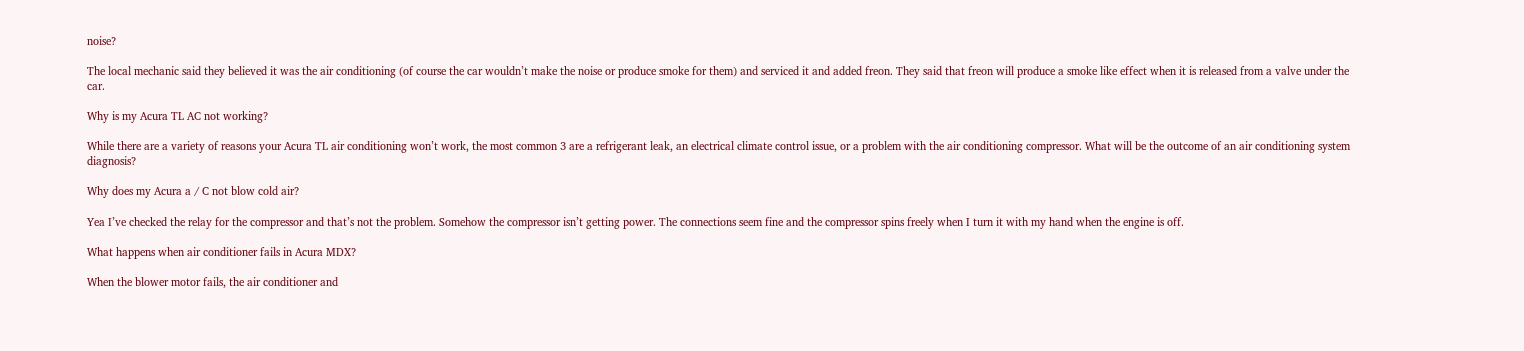noise?

The local mechanic said they believed it was the air conditioning (of course the car wouldn’t make the noise or produce smoke for them) and serviced it and added freon. They said that freon will produce a smoke like effect when it is released from a valve under the car.

Why is my Acura TL AC not working?

While there are a variety of reasons your Acura TL air conditioning won’t work, the most common 3 are a refrigerant leak, an electrical climate control issue, or a problem with the air conditioning compressor. What will be the outcome of an air conditioning system diagnosis?

Why does my Acura a / C not blow cold air?

Yea I’ve checked the relay for the compressor and that’s not the problem. Somehow the compressor isn’t getting power. The connections seem fine and the compressor spins freely when I turn it with my hand when the engine is off.

What happens when air conditioner fails in Acura MDX?

When the blower motor fails, the air conditioner and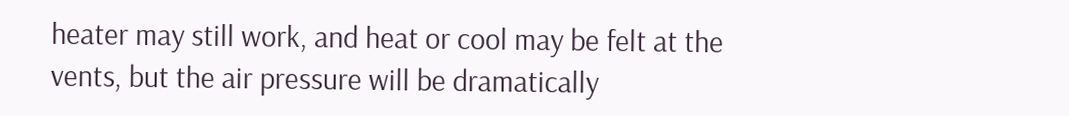heater may still work, and heat or cool may be felt at the vents, but the air pressure will be dramatically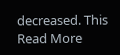decreased. This Read More